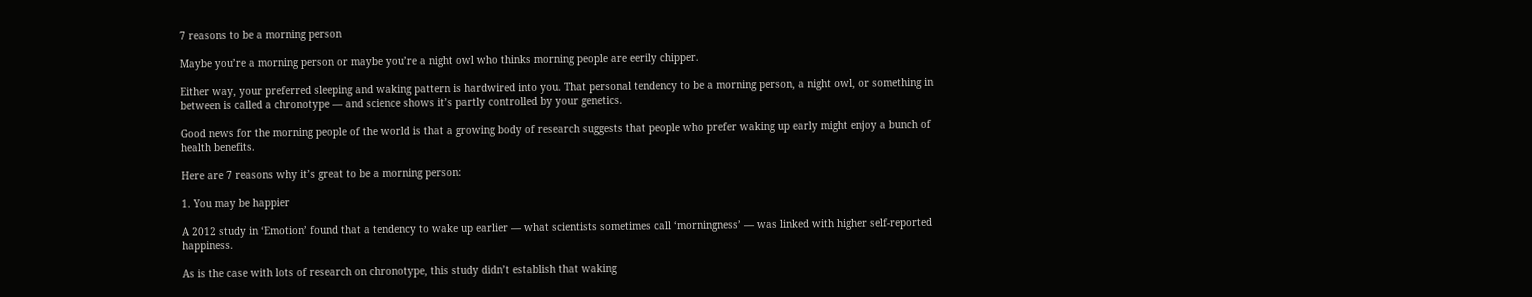7 reasons to be a morning person

Maybe you’re a morning person or maybe you’re a night owl who thinks morning people are eerily chipper.

Either way, your preferred sleeping and waking pattern is hardwired into you. That personal tendency to be a morning person, a night owl, or something in between is called a chronotype — and science shows it’s partly controlled by your genetics.

Good news for the morning people of the world is that a growing body of research suggests that people who prefer waking up early might enjoy a bunch of health benefits.

Here are 7 reasons why it’s great to be a morning person:

1. You may be happier

A 2012 study in ‘Emotion’ found that a tendency to wake up earlier — what scientists sometimes call ‘morningness’ — was linked with higher self-reported happiness.

As is the case with lots of research on chronotype, this study didn’t establish that waking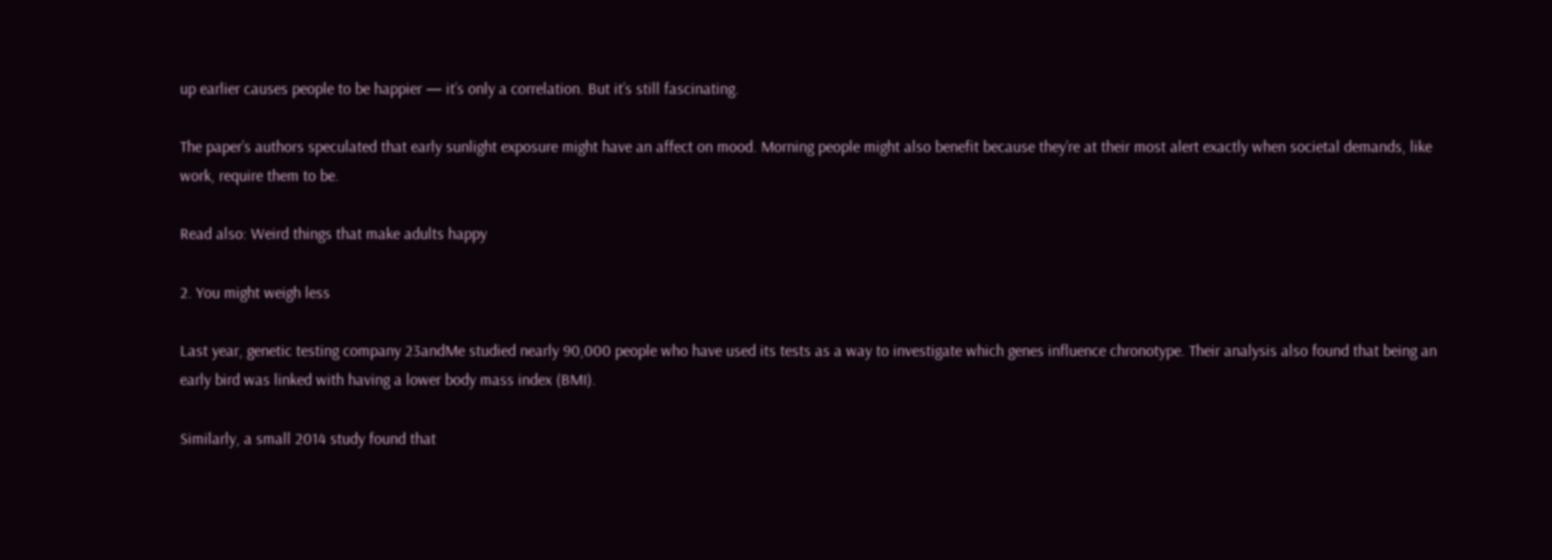up earlier causes people to be happier — it’s only a correlation. But it’s still fascinating.

The paper’s authors speculated that early sunlight exposure might have an affect on mood. Morning people might also benefit because they’re at their most alert exactly when societal demands, like work, require them to be.

Read also: Weird things that make adults happy

2. You might weigh less

Last year, genetic testing company 23andMe studied nearly 90,000 people who have used its tests as a way to investigate which genes influence chronotype. Their analysis also found that being an early bird was linked with having a lower body mass index (BMI).

Similarly, a small 2014 study found that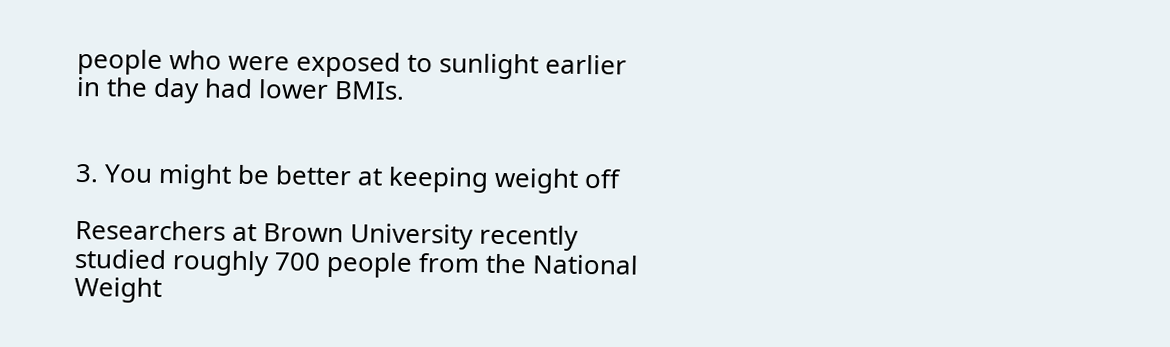people who were exposed to sunlight earlier in the day had lower BMIs.


3. You might be better at keeping weight off

Researchers at Brown University recently studied roughly 700 people from the National Weight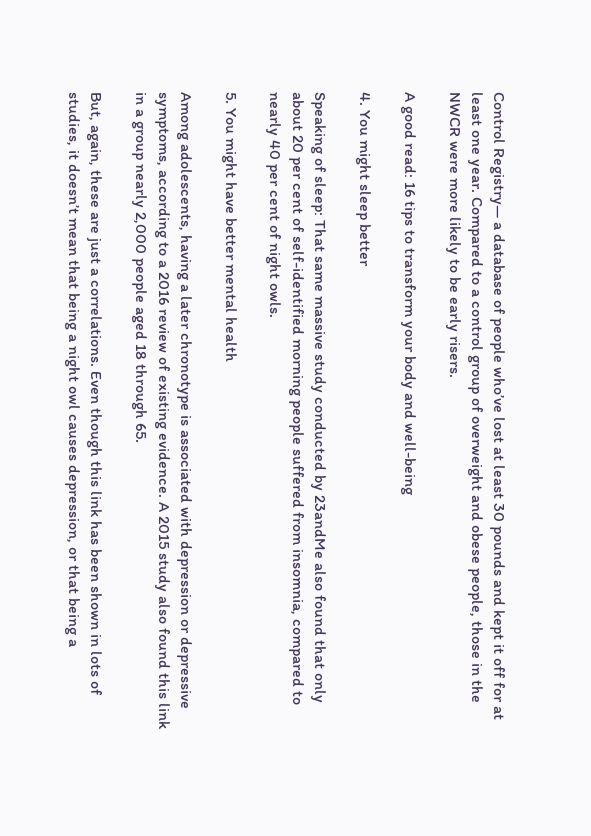Control Registry— a database of people who’ve lost at least 30 pounds and kept it off for at least one year. Compared to a control group of overweight and obese people, those in the NWCR were more likely to be early risers.

A good read: 16 tips to transform your body and well-being

4. You might sleep better

Speaking of sleep: That same massive study conducted by 23andMe also found that only about 20 per cent of self-identified morning people suffered from insomnia, compared to nearly 40 per cent of night owls.

5. You might have better mental health

Among adolescents, having a later chronotype is associated with depression or depressive symptoms, according to a 2016 review of existing evidence. A 2015 study also found this link in a group nearly 2,000 people aged 18 through 65.

But, again, these are just a correlations. Even though this link has been shown in lots of studies, it doesn’t mean that being a night owl causes depression, or that being a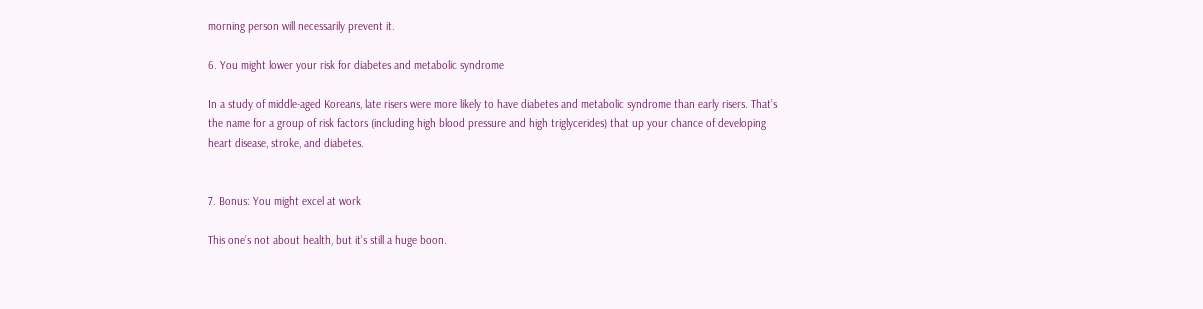morning person will necessarily prevent it.

6. You might lower your risk for diabetes and metabolic syndrome

In a study of middle-aged Koreans, late risers were more likely to have diabetes and metabolic syndrome than early risers. That’s the name for a group of risk factors (including high blood pressure and high triglycerides) that up your chance of developing heart disease, stroke, and diabetes.


7. Bonus: You might excel at work

This one’s not about health, but it’s still a huge boon.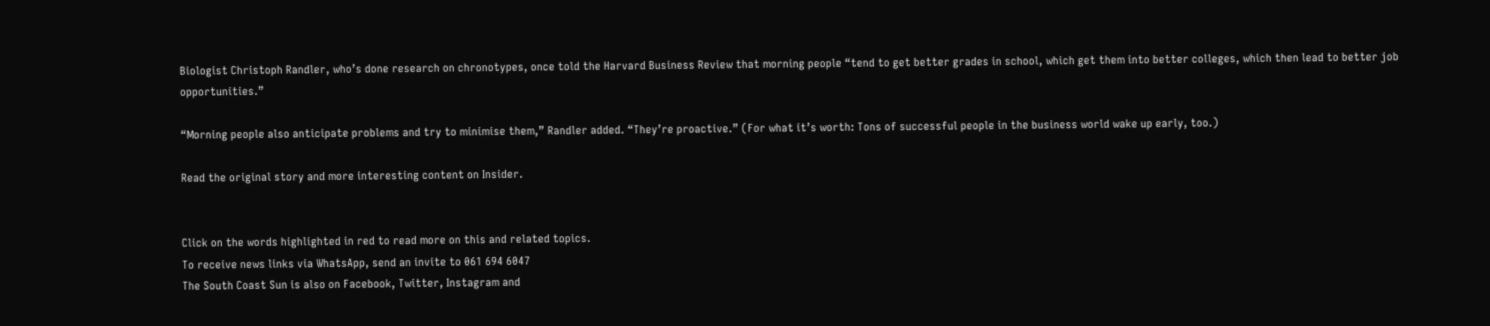Biologist Christoph Randler, who’s done research on chronotypes, once told the Harvard Business Review that morning people “tend to get better grades in school, which get them into better colleges, which then lead to better job opportunities.”

“Morning people also anticipate problems and try to minimise them,” Randler added. “They’re proactive.” (For what it’s worth: Tons of successful people in the business world wake up early, too.)

Read the original story and more interesting content on Insider.


Click on the words highlighted in red to read more on this and related topics.
To receive news links via WhatsApp, send an invite to 061 694 6047
The South Coast Sun is also on Facebook, Twitter, Instagram and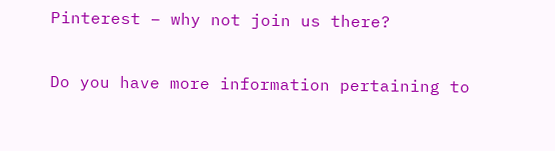Pinterest – why not join us there?

Do you have more information pertaining to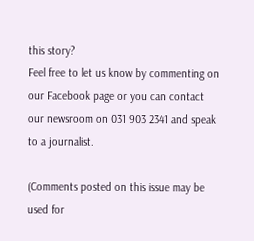this story?
Feel free to let us know by commenting on our Facebook page or you can contact our newsroom on 031 903 2341 and speak to a journalist.

(Comments posted on this issue may be used for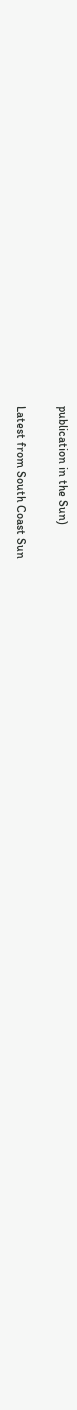publication in the Sun)

Latest from South Coast Sun